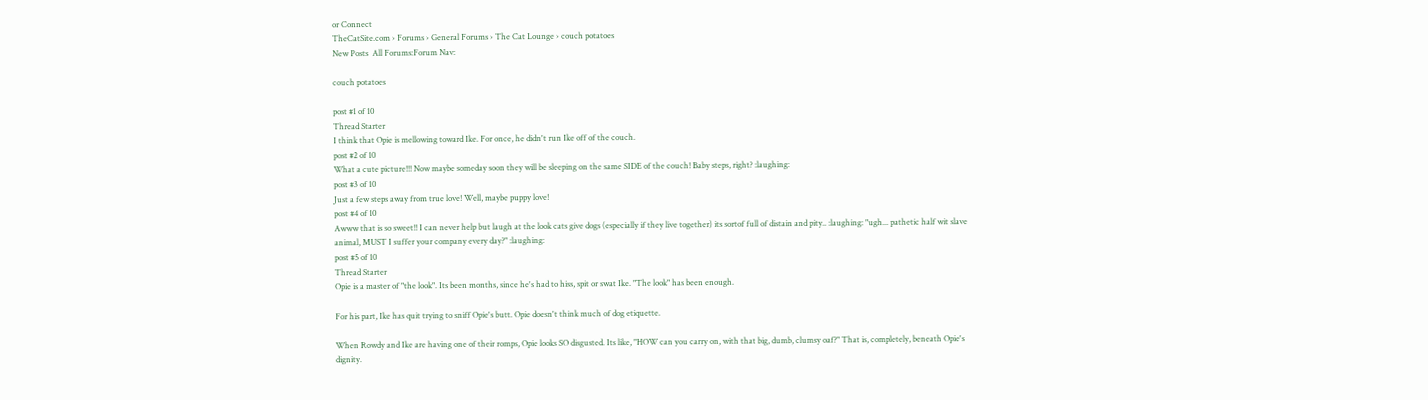or Connect
TheCatSite.com › Forums › General Forums › The Cat Lounge › couch potatoes
New Posts  All Forums:Forum Nav:

couch potatoes

post #1 of 10
Thread Starter
I think that Opie is mellowing toward Ike. For once, he didn't run Ike off of the couch.
post #2 of 10
What a cute picture!!! Now maybe someday soon they will be sleeping on the same SIDE of the couch! Baby steps, right? :laughing:
post #3 of 10
Just a few steps away from true love! Well, maybe puppy love!
post #4 of 10
Awww that is so sweet!! I can never help but laugh at the look cats give dogs (especially if they live together) its sortof full of distain and pity.. :laughing: "ugh... pathetic half wit slave animal, MUST I suffer your company every day?" :laughing:
post #5 of 10
Thread Starter
Opie is a master of "the look". Its been months, since he's had to hiss, spit or swat Ike. "The look" has been enough.

For his part, Ike has quit trying to sniff Opie's butt. Opie doesn't think much of dog etiquette.

When Rowdy and Ike are having one of their romps, Opie looks SO disgusted. Its like, "HOW can you carry on, with that big, dumb, clumsy oaf?" That is, completely, beneath Opie's dignity.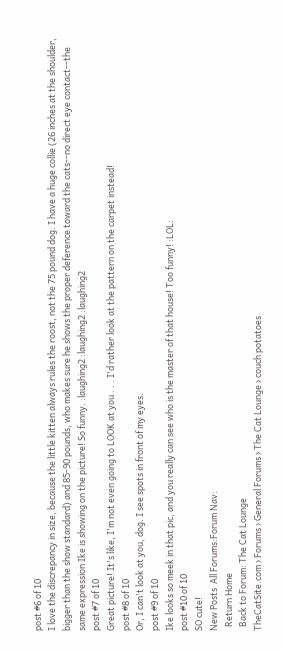post #6 of 10
I love the discrepancy in size, because the little kitten always rules the roost, not the 75 pound dog. I have a huge collie (26 inches at the shoulder, bigger than the show standard) and 85-90 pounds, who makes sure he shows the proper deference toward the cats--no direct eye contact--the same expression Ike is showing on the picture! So funny. :laughing2 :laughing2 :laughing2
post #7 of 10
Great picture! It's like, I'm not even going to LOOK at you . . . I'd rather look at the pattern on the carpet instead!
post #8 of 10
Or, I can't look at you, dog. I see spots in front of my eyes.
post #9 of 10
Ike looks so meek in that pic, and you really can see who is the master of that house! Too funny! :LOL:
post #10 of 10
SO cute!
New Posts  All Forums:Forum Nav:
  Return Home
  Back to Forum: The Cat Lounge
TheCatSite.com › Forums › General Forums › The Cat Lounge › couch potatoes